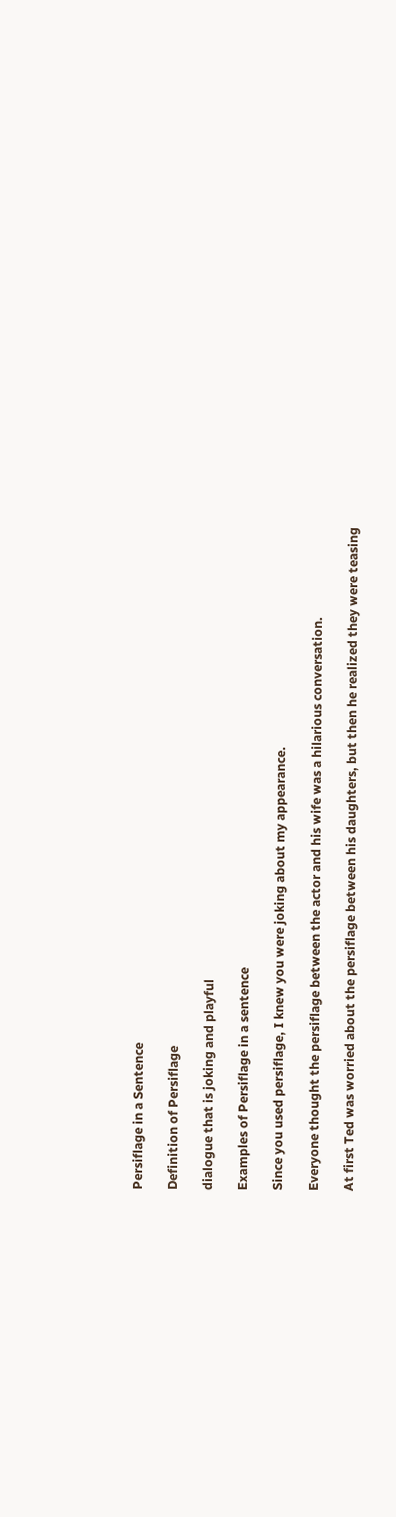Persiflage in a Sentence

Definition of Persiflage

dialogue that is joking and playful

Examples of Persiflage in a sentence

Since you used persiflage, I knew you were joking about my appearance.

Everyone thought the persiflage between the actor and his wife was a hilarious conversation.

At first Ted was worried about the persiflage between his daughters, but then he realized they were teasing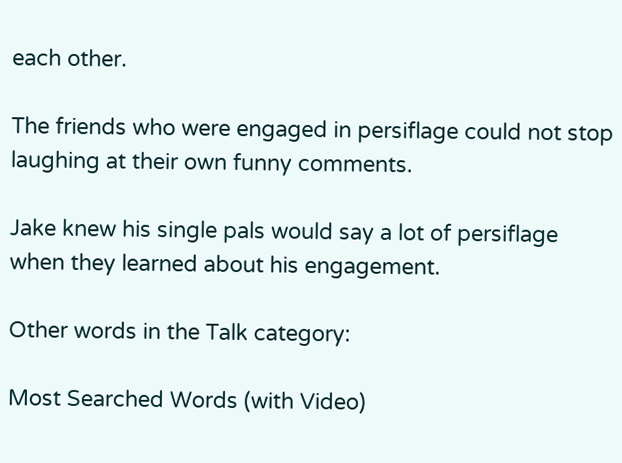each other.

The friends who were engaged in persiflage could not stop laughing at their own funny comments.

Jake knew his single pals would say a lot of persiflage when they learned about his engagement.

Other words in the Talk category:

Most Searched Words (with Video)